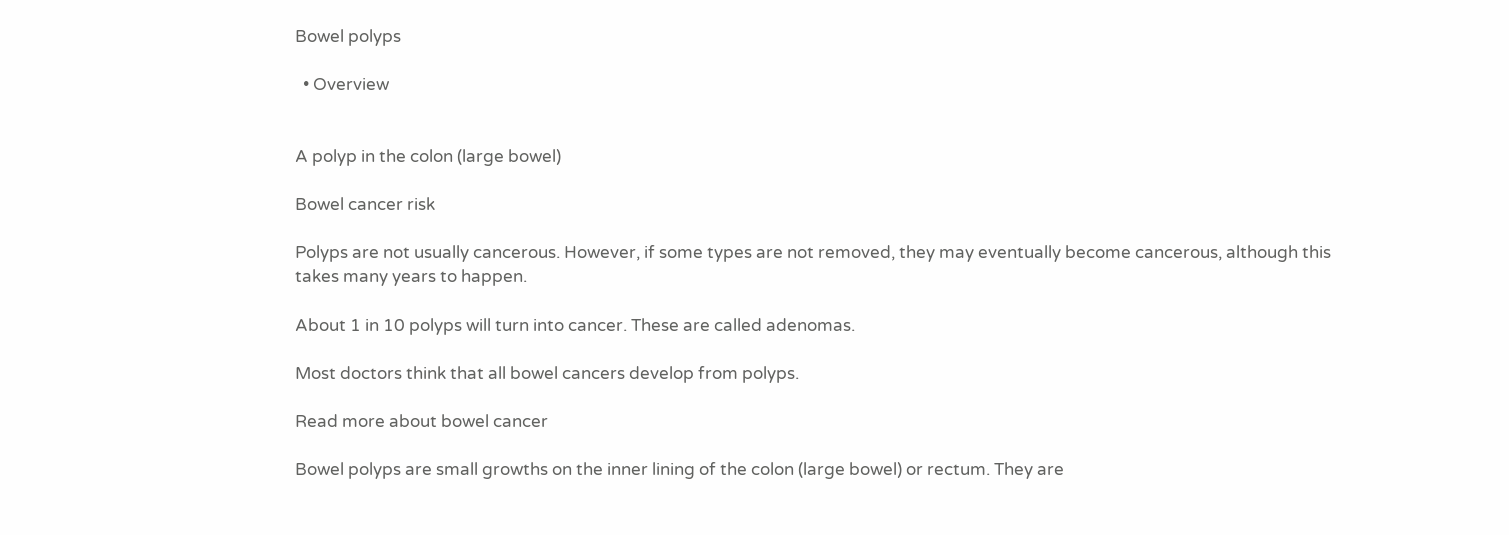Bowel polyps

  • Overview


A polyp in the colon (large bowel)

Bowel cancer risk

Polyps are not usually cancerous. However, if some types are not removed, they may eventually become cancerous, although this takes many years to happen.

About 1 in 10 polyps will turn into cancer. These are called adenomas.

Most doctors think that all bowel cancers develop from polyps.

Read more about bowel cancer

Bowel polyps are small growths on the inner lining of the colon (large bowel) or rectum. They are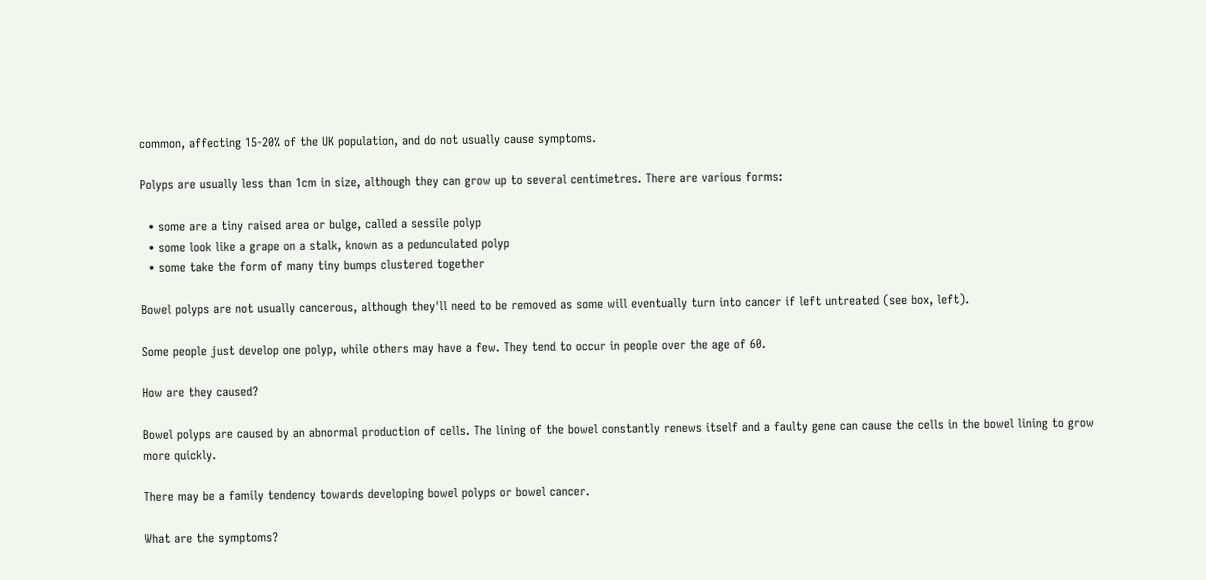common, affecting 15-20% of the UK population, and do not usually cause symptoms.

Polyps are usually less than 1cm in size, although they can grow up to several centimetres. There are various forms:

  • some are a tiny raised area or bulge, called a sessile polyp
  • some look like a grape on a stalk, known as a pedunculated polyp
  • some take the form of many tiny bumps clustered together

Bowel polyps are not usually cancerous, although they'll need to be removed as some will eventually turn into cancer if left untreated (see box, left).

Some people just develop one polyp, while others may have a few. They tend to occur in people over the age of 60.

How are they caused?

Bowel polyps are caused by an abnormal production of cells. The lining of the bowel constantly renews itself and a faulty gene can cause the cells in the bowel lining to grow more quickly.

There may be a family tendency towards developing bowel polyps or bowel cancer.

What are the symptoms?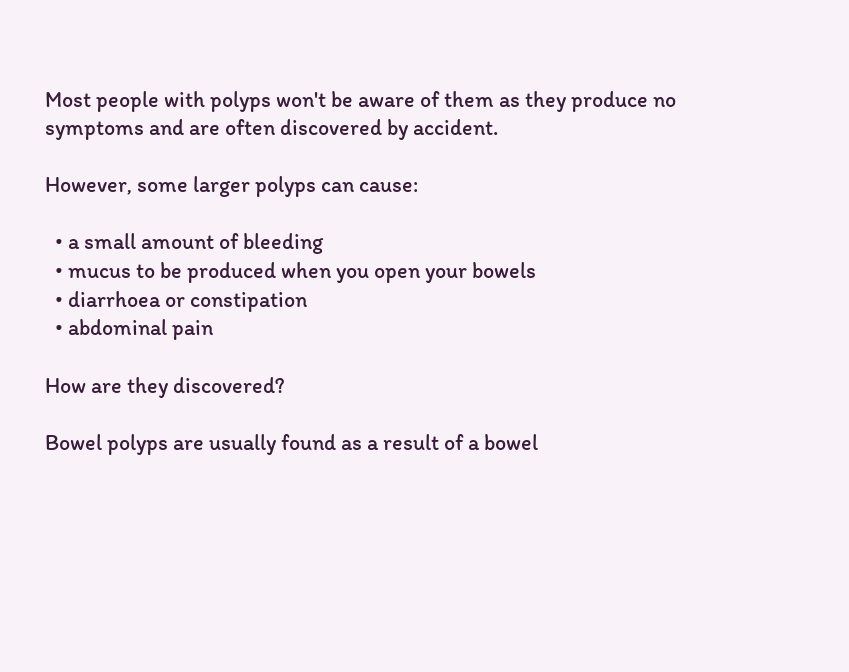Most people with polyps won't be aware of them as they produce no symptoms and are often discovered by accident.

However, some larger polyps can cause:

  • a small amount of bleeding
  • mucus to be produced when you open your bowels
  • diarrhoea or constipation
  • abdominal pain

How are they discovered?

Bowel polyps are usually found as a result of a bowel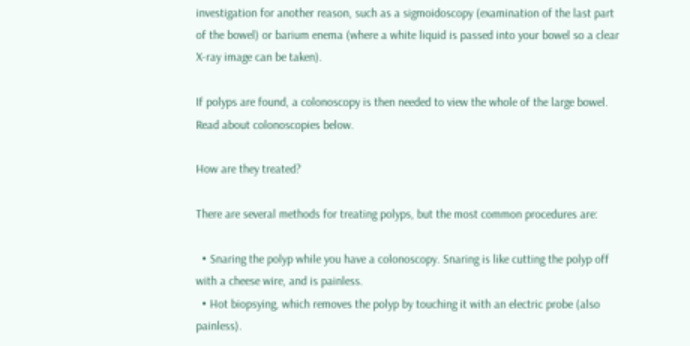investigation for another reason, such as a sigmoidoscopy (examination of the last part of the bowel) or barium enema (where a white liquid is passed into your bowel so a clear X-ray image can be taken).

If polyps are found, a colonoscopy is then needed to view the whole of the large bowel. Read about colonoscopies below.

How are they treated?

There are several methods for treating polyps, but the most common procedures are:

  • Snaring the polyp while you have a colonoscopy. Snaring is like cutting the polyp off with a cheese wire, and is painless.
  • Hot biopsying, which removes the polyp by touching it with an electric probe (also painless).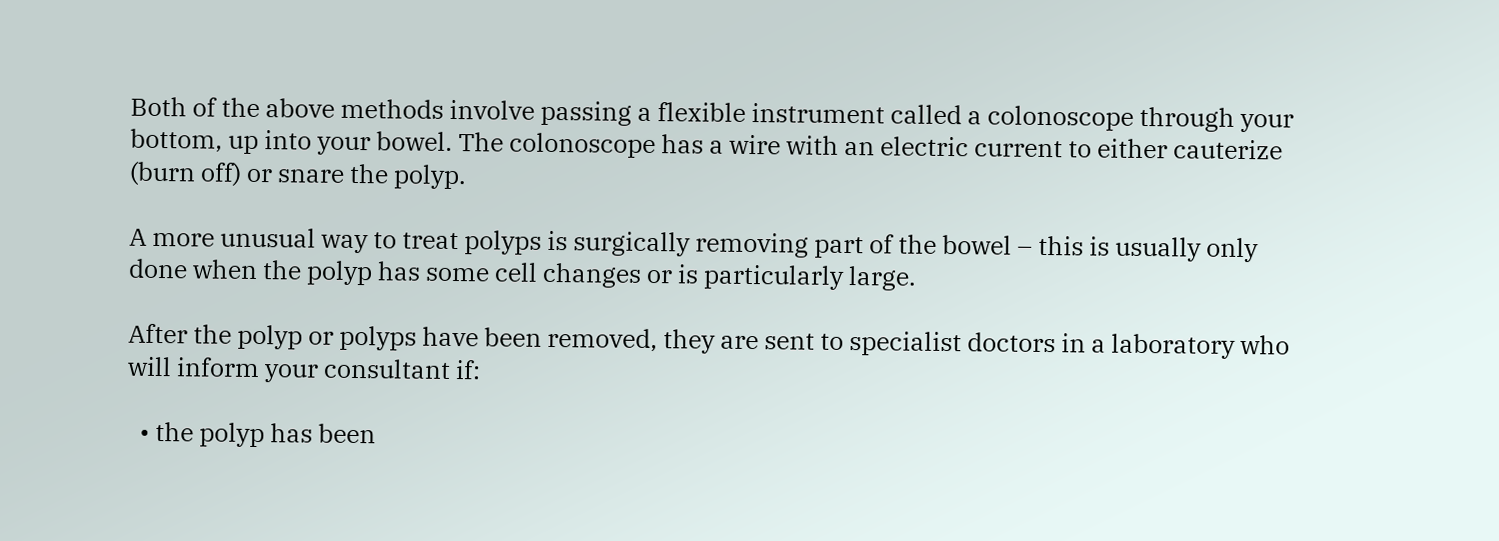Both of the above methods involve passing a flexible instrument called a colonoscope through your bottom, up into your bowel. The colonoscope has a wire with an electric current to either cauterize (burn off) or snare the polyp.

A more unusual way to treat polyps is surgically removing part of the bowel – this is usually only done when the polyp has some cell changes or is particularly large.

After the polyp or polyps have been removed, they are sent to specialist doctors in a laboratory who will inform your consultant if:

  • the polyp has been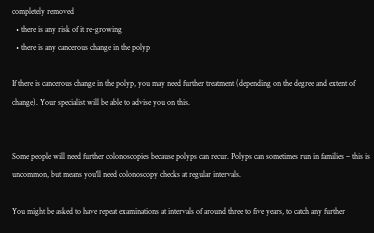completely removed
  • there is any risk of it re-growing
  • there is any cancerous change in the polyp

If there is cancerous change in the polyp, you may need further treatment (depending on the degree and extent of change). Your specialist will be able to advise you on this.


Some people will need further colonoscopies because polyps can recur. Polyps can sometimes run in families – this is uncommon, but means you'll need colonoscopy checks at regular intervals.

You might be asked to have repeat examinations at intervals of around three to five years, to catch any further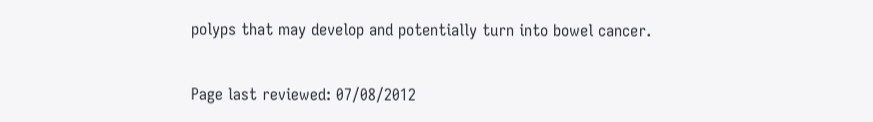polyps that may develop and potentially turn into bowel cancer.

Page last reviewed: 07/08/2012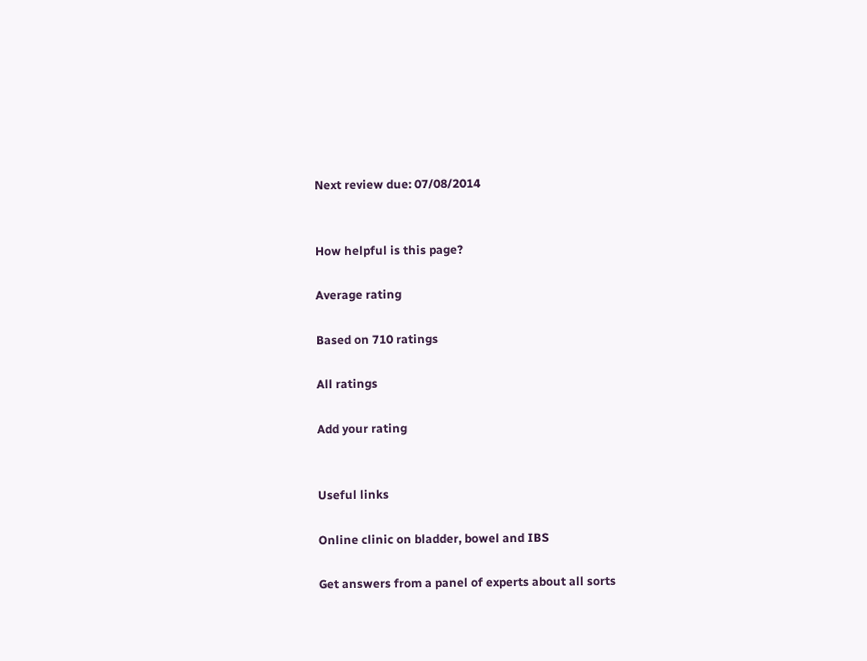Next review due: 07/08/2014


How helpful is this page?

Average rating

Based on 710 ratings

All ratings

Add your rating


Useful links

Online clinic on bladder, bowel and IBS

Get answers from a panel of experts about all sorts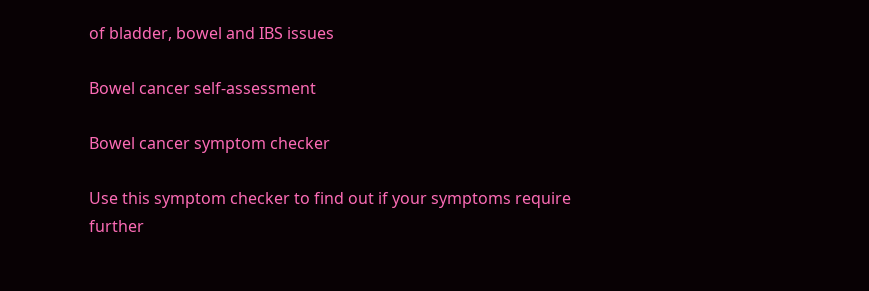of bladder, bowel and IBS issues

Bowel cancer self-assessment

Bowel cancer symptom checker

Use this symptom checker to find out if your symptoms require further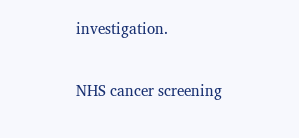investigation.

NHS cancer screening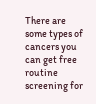There are some types of cancers you can get free routine screening for